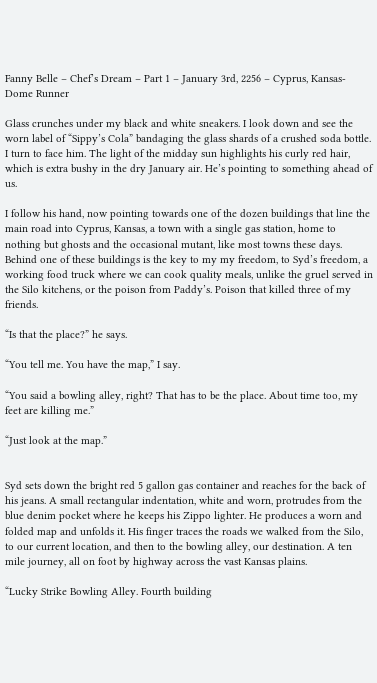Fanny Belle – Chef’s Dream – Part 1 – January 3rd, 2256 – Cyprus, Kansas- Dome Runner

Glass crunches under my black and white sneakers. I look down and see the worn label of “Sippy’s Cola” bandaging the glass shards of a crushed soda bottle. I turn to face him. The light of the midday sun highlights his curly red hair, which is extra bushy in the dry January air. He’s pointing to something ahead of us.

I follow his hand, now pointing towards one of the dozen buildings that line the main road into Cyprus, Kansas, a town with a single gas station, home to nothing but ghosts and the occasional mutant, like most towns these days. Behind one of these buildings is the key to my my freedom, to Syd’s freedom, a working food truck where we can cook quality meals, unlike the gruel served in the Silo kitchens, or the poison from Paddy’s. Poison that killed three of my friends.

“Is that the place?” he says.

“You tell me. You have the map,” I say.

“You said a bowling alley, right? That has to be the place. About time too, my feet are killing me.”

“Just look at the map.”


Syd sets down the bright red 5 gallon gas container and reaches for the back of his jeans. A small rectangular indentation, white and worn, protrudes from the blue denim pocket where he keeps his Zippo lighter. He produces a worn and folded map and unfolds it. His finger traces the roads we walked from the Silo, to our current location, and then to the bowling alley, our destination. A ten mile journey, all on foot by highway across the vast Kansas plains.

“Lucky Strike Bowling Alley. Fourth building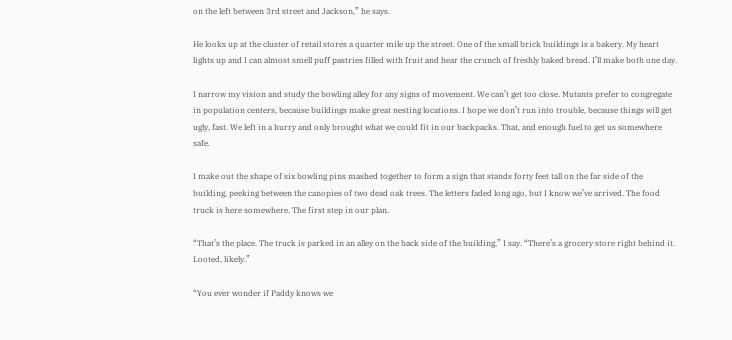on the left between 3rd street and Jackson,” he says.

He looks up at the cluster of retail stores a quarter mile up the street. One of the small brick buildings is a bakery. My heart lights up and I can almost smell puff pastries filled with fruit and hear the crunch of freshly baked bread. I’ll make both one day.

I narrow my vision and study the bowling alley for any signs of movement. We can’t get too close. Mutants prefer to congregate in population centers, because buildings make great nesting locations. I hope we don’t run into trouble, because things will get ugly, fast. We left in a hurry and only brought what we could fit in our backpacks. That, and enough fuel to get us somewhere safe.

I make out the shape of six bowling pins mashed together to form a sign that stands forty feet tall on the far side of the building, peeking between the canopies of two dead oak trees. The letters faded long ago, but I know we’ve arrived. The food truck is here somewhere. The first step in our plan.

“That’s the place. The truck is parked in an alley on the back side of the building,” I say. “There’s a grocery store right behind it. Looted, likely.”

“You ever wonder if Paddy knows we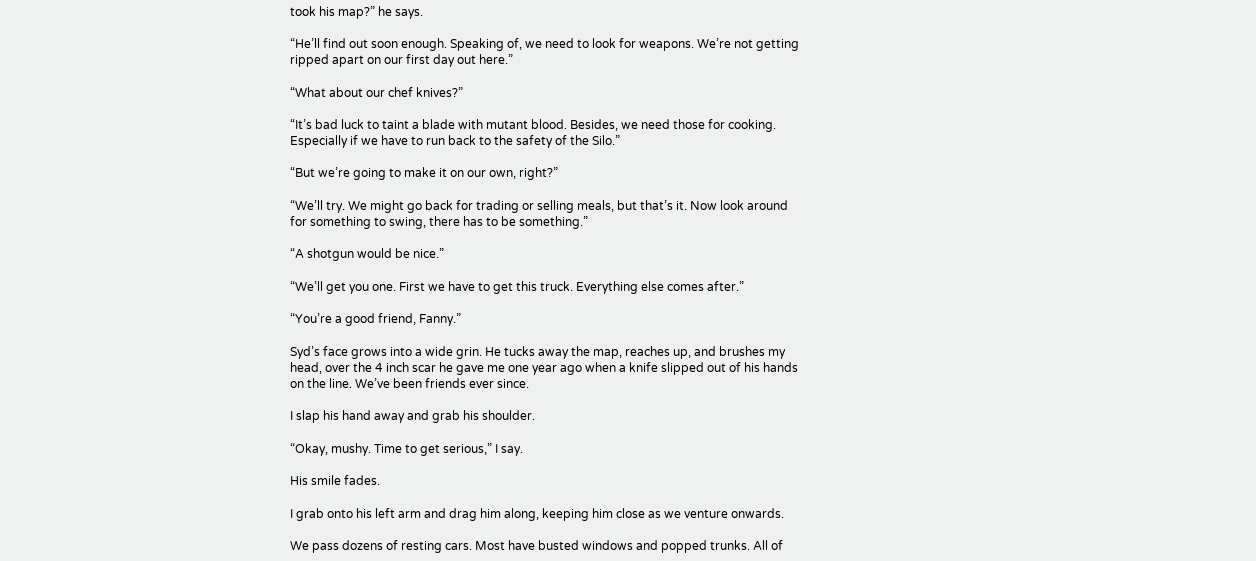took his map?” he says.

“He’ll find out soon enough. Speaking of, we need to look for weapons. We’re not getting ripped apart on our first day out here.”

“What about our chef knives?”

“It’s bad luck to taint a blade with mutant blood. Besides, we need those for cooking. Especially if we have to run back to the safety of the Silo.”

“But we’re going to make it on our own, right?”

“We’ll try. We might go back for trading or selling meals, but that’s it. Now look around for something to swing, there has to be something.”

“A shotgun would be nice.”

“We’ll get you one. First we have to get this truck. Everything else comes after.”

“You’re a good friend, Fanny.”

Syd’s face grows into a wide grin. He tucks away the map, reaches up, and brushes my head, over the 4 inch scar he gave me one year ago when a knife slipped out of his hands on the line. We’ve been friends ever since.

I slap his hand away and grab his shoulder.

“Okay, mushy. Time to get serious,” I say.

His smile fades.

I grab onto his left arm and drag him along, keeping him close as we venture onwards.

We pass dozens of resting cars. Most have busted windows and popped trunks. All of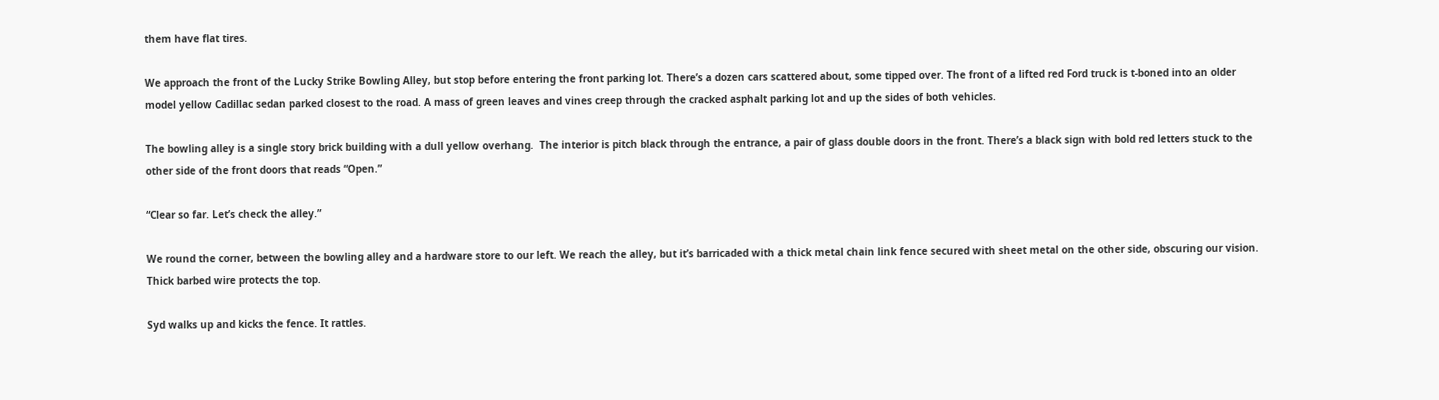them have flat tires.

We approach the front of the Lucky Strike Bowling Alley, but stop before entering the front parking lot. There’s a dozen cars scattered about, some tipped over. The front of a lifted red Ford truck is t-boned into an older model yellow Cadillac sedan parked closest to the road. A mass of green leaves and vines creep through the cracked asphalt parking lot and up the sides of both vehicles.

The bowling alley is a single story brick building with a dull yellow overhang.  The interior is pitch black through the entrance, a pair of glass double doors in the front. There’s a black sign with bold red letters stuck to the other side of the front doors that reads “Open.”

“Clear so far. Let’s check the alley.”

We round the corner, between the bowling alley and a hardware store to our left. We reach the alley, but it’s barricaded with a thick metal chain link fence secured with sheet metal on the other side, obscuring our vision. Thick barbed wire protects the top.

Syd walks up and kicks the fence. It rattles.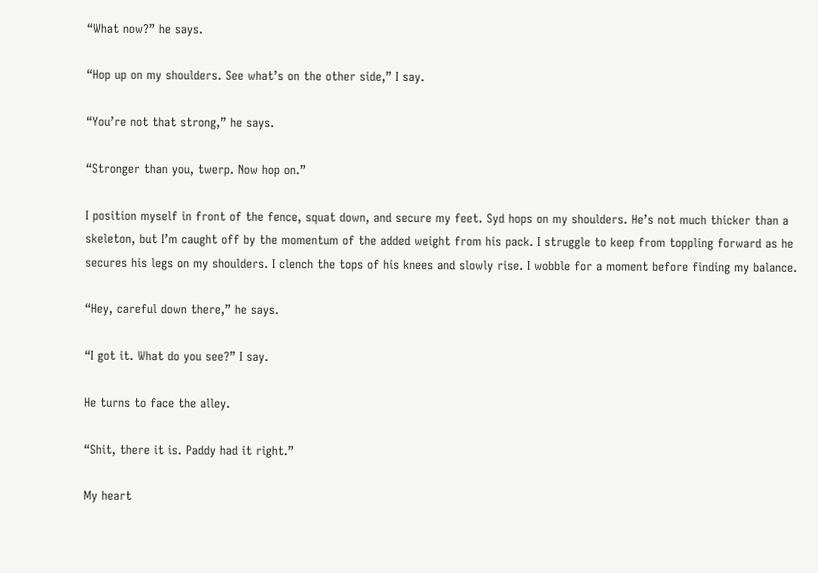“What now?” he says.

“Hop up on my shoulders. See what’s on the other side,” I say.

“You’re not that strong,” he says.

“Stronger than you, twerp. Now hop on.”

I position myself in front of the fence, squat down, and secure my feet. Syd hops on my shoulders. He’s not much thicker than a skeleton, but I’m caught off by the momentum of the added weight from his pack. I struggle to keep from toppling forward as he secures his legs on my shoulders. I clench the tops of his knees and slowly rise. I wobble for a moment before finding my balance.

“Hey, careful down there,” he says.

“I got it. What do you see?” I say.

He turns to face the alley.

“Shit, there it is. Paddy had it right.”

My heart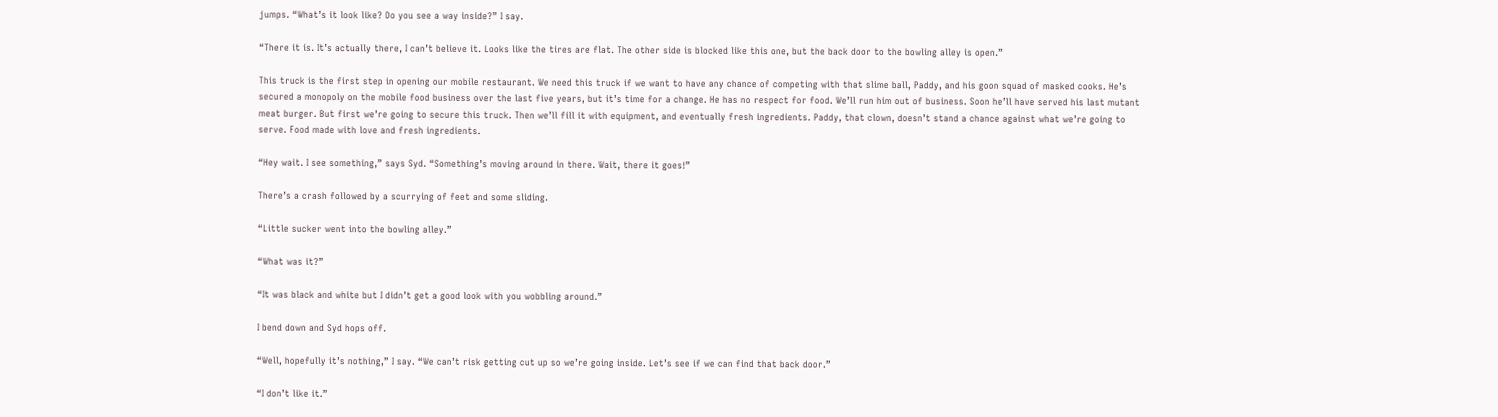jumps. “What’s it look like? Do you see a way inside?” I say.

“There it is. It’s actually there, I can’t believe it. Looks like the tires are flat. The other side is blocked like this one, but the back door to the bowling alley is open.”

This truck is the first step in opening our mobile restaurant. We need this truck if we want to have any chance of competing with that slime ball, Paddy, and his goon squad of masked cooks. He’s secured a monopoly on the mobile food business over the last five years, but it’s time for a change. He has no respect for food. We’ll run him out of business. Soon he’ll have served his last mutant meat burger. But first we’re going to secure this truck. Then we’ll fill it with equipment, and eventually fresh ingredients. Paddy, that clown, doesn’t stand a chance against what we’re going to serve. Food made with love and fresh ingredients.

“Hey wait. I see something,” says Syd. “Something’s moving around in there. Wait, there it goes!”

There’s a crash followed by a scurrying of feet and some sliding.

“Little sucker went into the bowling alley.”

“What was it?”

“It was black and white but I didn’t get a good look with you wobbling around.”

I bend down and Syd hops off.

“Well, hopefully it’s nothing,” I say. “We can’t risk getting cut up so we’re going inside. Let’s see if we can find that back door.”

“I don’t like it.”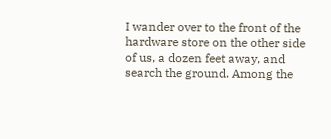I wander over to the front of the hardware store on the other side of us, a dozen feet away, and search the ground. Among the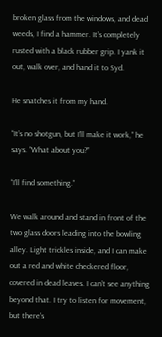broken glass from the windows, and dead weeds, I find a hammer. It’s completely rusted with a black rubber grip. I yank it out, walk over, and hand it to Syd.

He snatches it from my hand.

“It’s no shotgun, but I’ll make it work,” he says. “What about you?”

“I’ll find something.”

We walk around and stand in front of the two glass doors leading into the bowling alley. Light trickles inside, and I can make out a red and white checkered floor, covered in dead leaves. I can’t see anything beyond that. I try to listen for movement, but there’s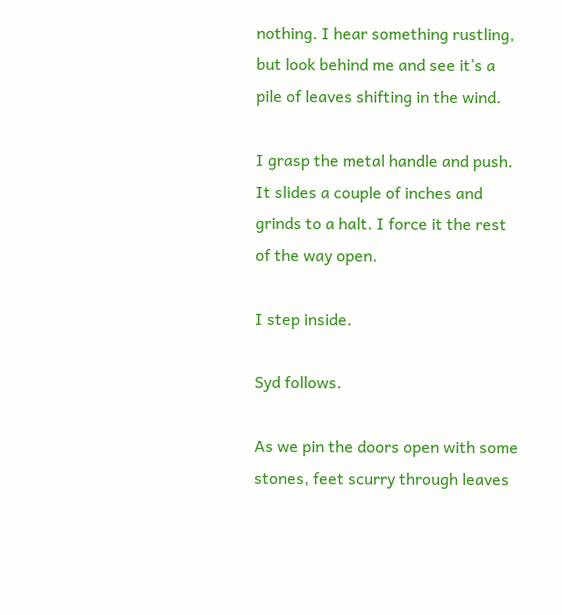nothing. I hear something rustling, but look behind me and see it’s a pile of leaves shifting in the wind.

I grasp the metal handle and push. It slides a couple of inches and grinds to a halt. I force it the rest of the way open.

I step inside.

Syd follows.

As we pin the doors open with some stones, feet scurry through leaves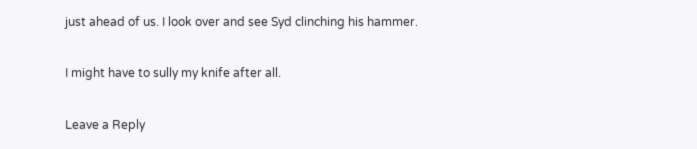just ahead of us. I look over and see Syd clinching his hammer.

I might have to sully my knife after all.

Leave a Reply